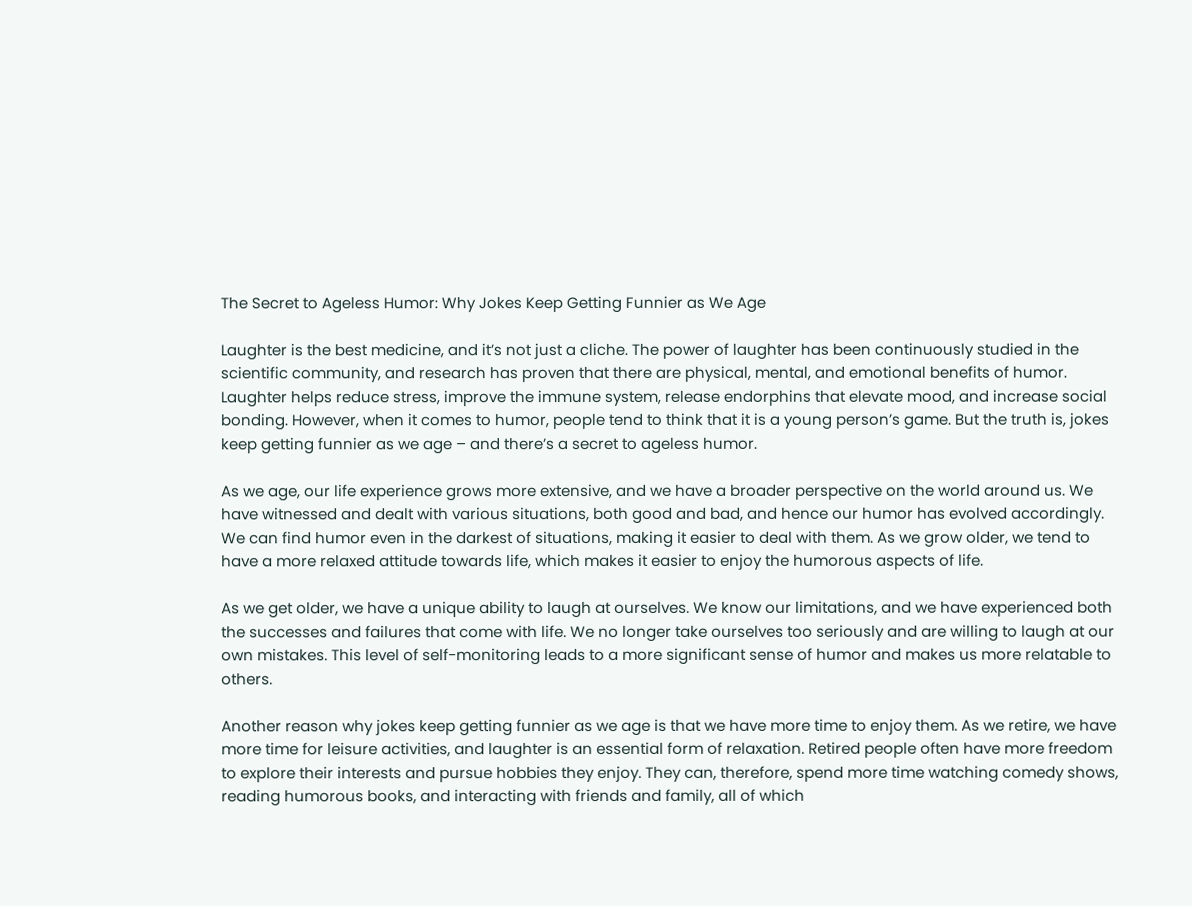The Secret to Ageless Humor: Why Jokes Keep Getting Funnier as We Age

Laughter is the best medicine, and it’s not just a cliche. The power of laughter has been continuously studied in the scientific community, and research has proven that there are physical, mental, and emotional benefits of humor. Laughter helps reduce stress, improve the immune system, release endorphins that elevate mood, and increase social bonding. However, when it comes to humor, people tend to think that it is a young person’s game. But the truth is, jokes keep getting funnier as we age – and there’s a secret to ageless humor.

As we age, our life experience grows more extensive, and we have a broader perspective on the world around us. We have witnessed and dealt with various situations, both good and bad, and hence our humor has evolved accordingly. We can find humor even in the darkest of situations, making it easier to deal with them. As we grow older, we tend to have a more relaxed attitude towards life, which makes it easier to enjoy the humorous aspects of life.

As we get older, we have a unique ability to laugh at ourselves. We know our limitations, and we have experienced both the successes and failures that come with life. We no longer take ourselves too seriously and are willing to laugh at our own mistakes. This level of self-monitoring leads to a more significant sense of humor and makes us more relatable to others.

Another reason why jokes keep getting funnier as we age is that we have more time to enjoy them. As we retire, we have more time for leisure activities, and laughter is an essential form of relaxation. Retired people often have more freedom to explore their interests and pursue hobbies they enjoy. They can, therefore, spend more time watching comedy shows, reading humorous books, and interacting with friends and family, all of which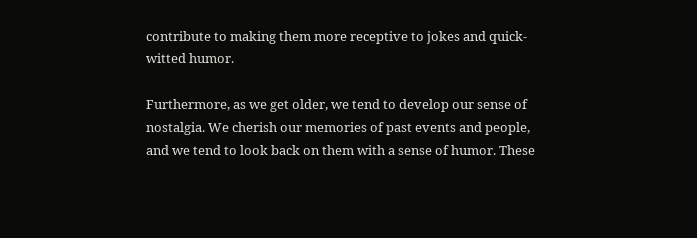contribute to making them more receptive to jokes and quick-witted humor.

Furthermore, as we get older, we tend to develop our sense of nostalgia. We cherish our memories of past events and people, and we tend to look back on them with a sense of humor. These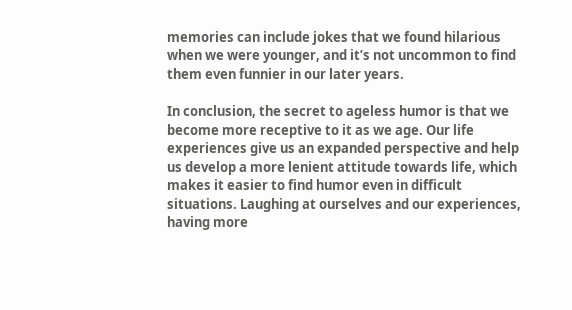memories can include jokes that we found hilarious when we were younger, and it’s not uncommon to find them even funnier in our later years.

In conclusion, the secret to ageless humor is that we become more receptive to it as we age. Our life experiences give us an expanded perspective and help us develop a more lenient attitude towards life, which makes it easier to find humor even in difficult situations. Laughing at ourselves and our experiences, having more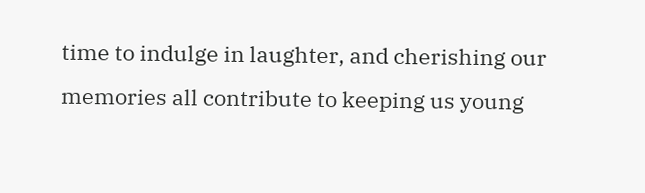time to indulge in laughter, and cherishing our memories all contribute to keeping us young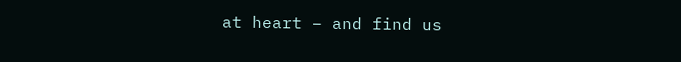at heart – and find us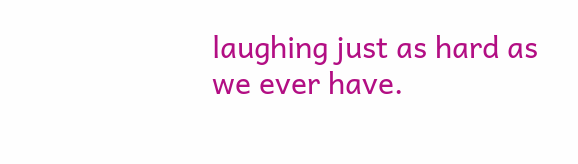laughing just as hard as we ever have.